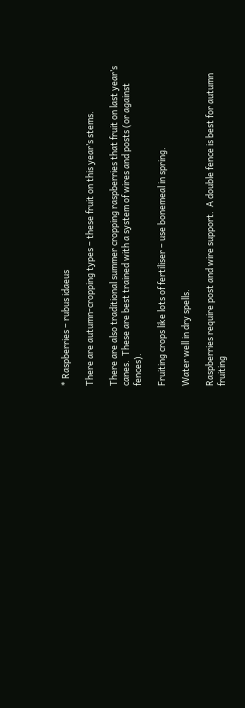* Raspberries – rubus idaeus

There are autumn-cropping types – these fruit on this year’s stems.

There are also traditional summer cropping raspberries that fruit on last year’s canes.  These are best trained with a system of wires and posts (or against fences).

Fruiting crops like lots of fertiliser – use bonemeal in spring.

Water well in dry spells.

Raspberries require post and wire support.  A double fence is best for autumn fruiting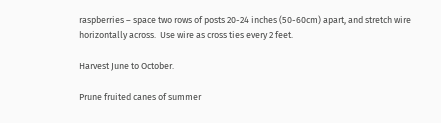raspberries – space two rows of posts 20-24 inches (50-60cm) apart, and stretch wire horizontally across.  Use wire as cross ties every 2 feet.

Harvest June to October.

Prune fruited canes of summer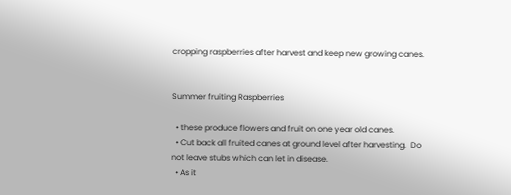cropping raspberries after harvest and keep new growing canes.


Summer fruiting Raspberries

  • these produce flowers and fruit on one year old canes.
  • Cut back all fruited canes at ground level after harvesting.  Do not leave stubs which can let in disease.
  • As it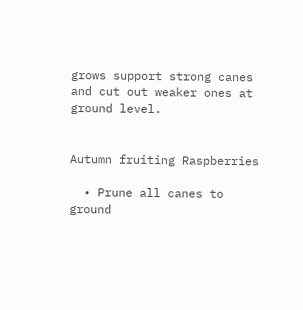grows support strong canes and cut out weaker ones at ground level.


Autumn fruiting Raspberries

  • Prune all canes to ground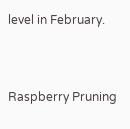level in February.


Raspberry Pruning